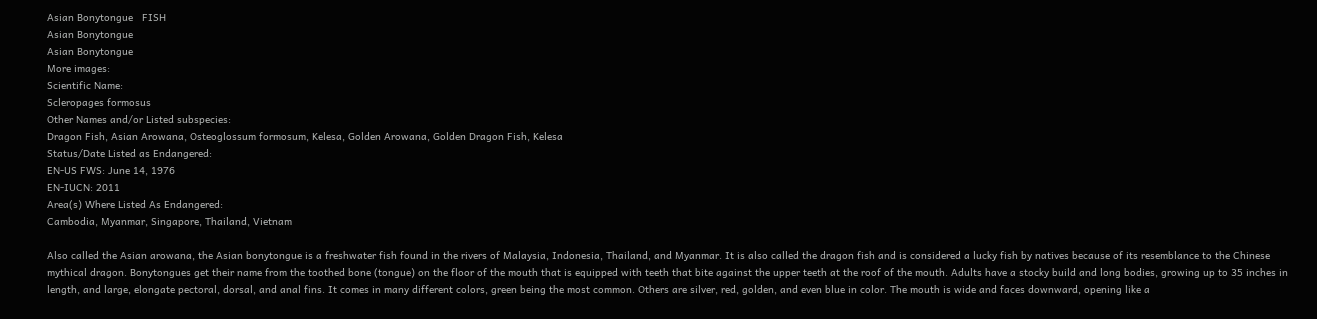Asian Bonytongue   FISH
Asian Bonytongue
Asian Bonytongue
More images:
Scientific Name:
Scleropages formosus
Other Names and/or Listed subspecies:
Dragon Fish, Asian Arowana, Osteoglossum formosum, Kelesa, Golden Arowana, Golden Dragon Fish, Kelesa
Status/Date Listed as Endangered:
EN-US FWS: June 14, 1976
EN-IUCN: 2011
Area(s) Where Listed As Endangered:
Cambodia, Myanmar, Singapore, Thailand, Vietnam

Also called the Asian arowana, the Asian bonytongue is a freshwater fish found in the rivers of Malaysia, Indonesia, Thailand, and Myanmar. It is also called the dragon fish and is considered a lucky fish by natives because of its resemblance to the Chinese mythical dragon. Bonytongues get their name from the toothed bone (tongue) on the floor of the mouth that is equipped with teeth that bite against the upper teeth at the roof of the mouth. Adults have a stocky build and long bodies, growing up to 35 inches in length, and large, elongate pectoral, dorsal, and anal fins. It comes in many different colors, green being the most common. Others are silver, red, golden, and even blue in color. The mouth is wide and faces downward, opening like a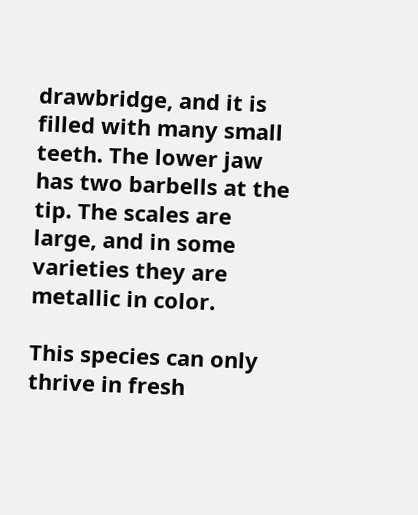drawbridge, and it is filled with many small teeth. The lower jaw has two barbells at the tip. The scales are large, and in some varieties they are metallic in color.

This species can only thrive in fresh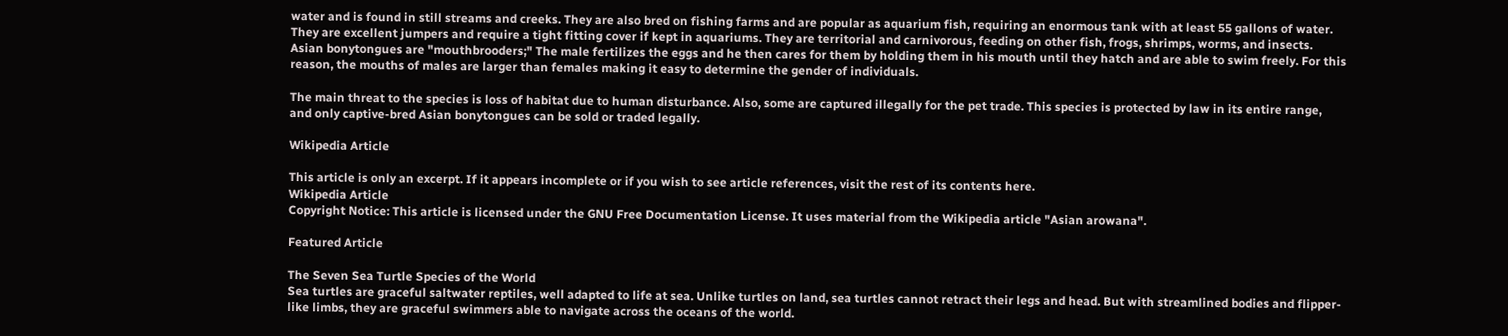water and is found in still streams and creeks. They are also bred on fishing farms and are popular as aquarium fish, requiring an enormous tank with at least 55 gallons of water. They are excellent jumpers and require a tight fitting cover if kept in aquariums. They are territorial and carnivorous, feeding on other fish, frogs, shrimps, worms, and insects. Asian bonytongues are "mouthbrooders;" The male fertilizes the eggs and he then cares for them by holding them in his mouth until they hatch and are able to swim freely. For this reason, the mouths of males are larger than females making it easy to determine the gender of individuals.

The main threat to the species is loss of habitat due to human disturbance. Also, some are captured illegally for the pet trade. This species is protected by law in its entire range, and only captive-bred Asian bonytongues can be sold or traded legally.

Wikipedia Article

This article is only an excerpt. If it appears incomplete or if you wish to see article references, visit the rest of its contents here.
Wikipedia Article
Copyright Notice: This article is licensed under the GNU Free Documentation License. It uses material from the Wikipedia article "Asian arowana".

Featured Article

The Seven Sea Turtle Species of the World
Sea turtles are graceful saltwater reptiles, well adapted to life at sea. Unlike turtles on land, sea turtles cannot retract their legs and head. But with streamlined bodies and flipper-like limbs, they are graceful swimmers able to navigate across the oceans of the world.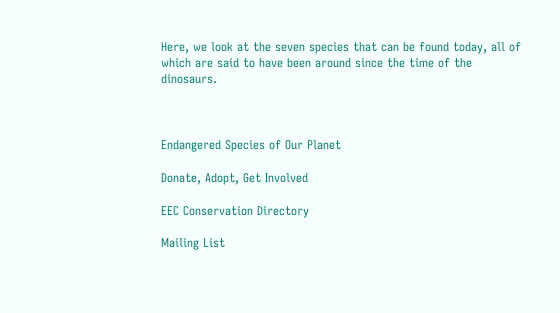Here, we look at the seven species that can be found today, all of which are said to have been around since the time of the dinosaurs.



Endangered Species of Our Planet

Donate, Adopt, Get Involved

EEC Conservation Directory

Mailing List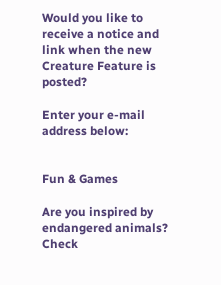Would you like to receive a notice and link when the new Creature Feature is posted?

Enter your e-mail address below:


Fun & Games

Are you inspired by endangered animals? Check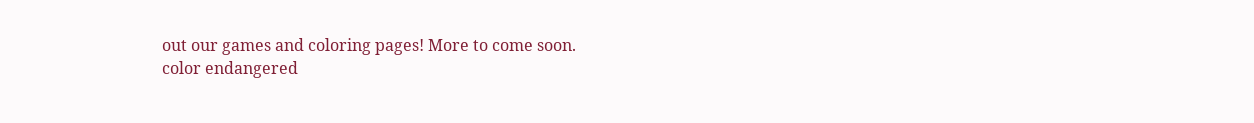out our games and coloring pages! More to come soon.
color endangered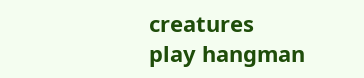creatures
play hangman